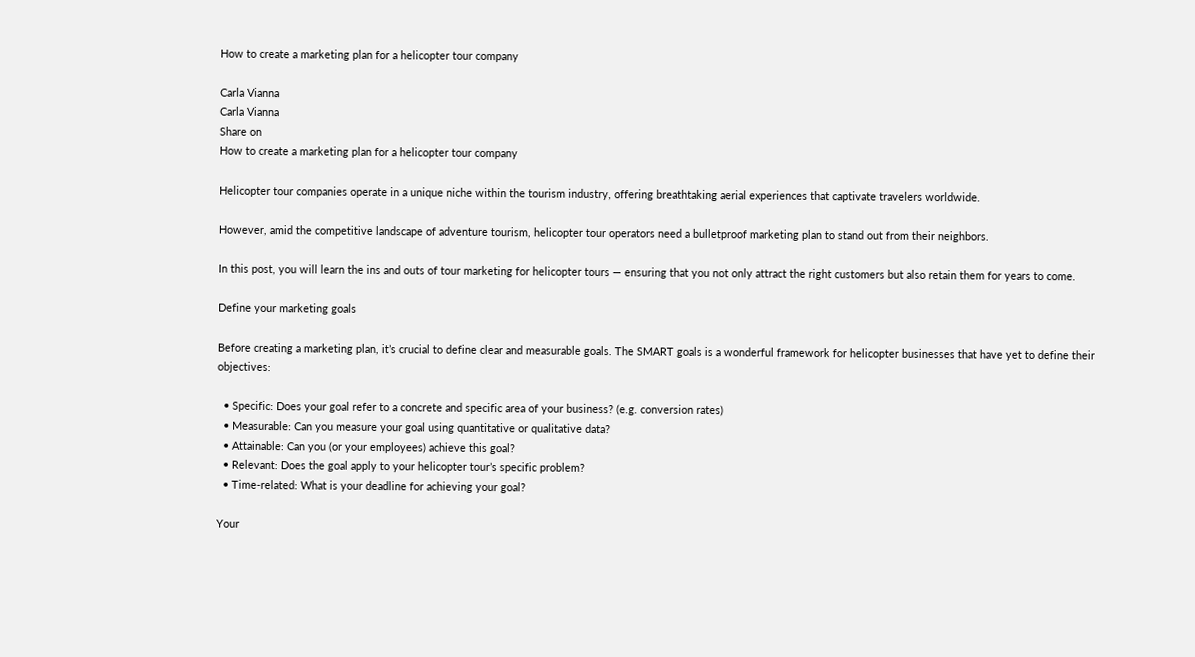How to create a marketing plan for a helicopter tour company

Carla Vianna
Carla Vianna
Share on
How to create a marketing plan for a helicopter tour company

Helicopter tour companies operate in a unique niche within the tourism industry, offering breathtaking aerial experiences that captivate travelers worldwide.

However, amid the competitive landscape of adventure tourism, helicopter tour operators need a bulletproof marketing plan to stand out from their neighbors.

In this post, you will learn the ins and outs of tour marketing for helicopter tours — ensuring that you not only attract the right customers but also retain them for years to come.

Define your marketing goals

Before creating a marketing plan, it’s crucial to define clear and measurable goals. The SMART goals is a wonderful framework for helicopter businesses that have yet to define their objectives:

  • Specific: Does your goal refer to a concrete and specific area of your business? (e.g. conversion rates)
  • Measurable: Can you measure your goal using quantitative or qualitative data?
  • Attainable: Can you (or your employees) achieve this goal?
  • Relevant: Does the goal apply to your helicopter tour’s specific problem?
  • Time-related: What is your deadline for achieving your goal?

Your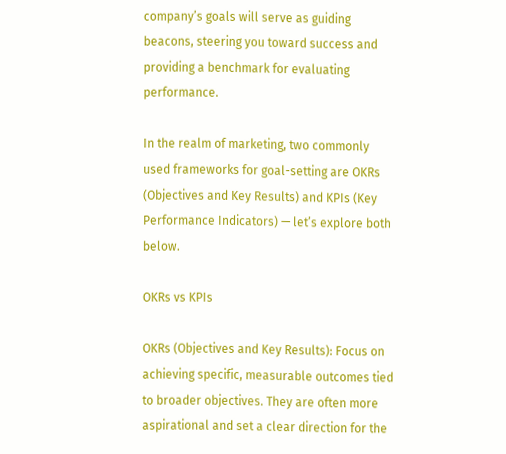company’s goals will serve as guiding beacons, steering you toward success and providing a benchmark for evaluating performance.

In the realm of marketing, two commonly used frameworks for goal-setting are OKRs (Objectives and Key Results) and KPIs (Key Performance Indicators) — let’s explore both below.

OKRs vs KPIs

OKRs (Objectives and Key Results): Focus on achieving specific, measurable outcomes tied to broader objectives. They are often more aspirational and set a clear direction for the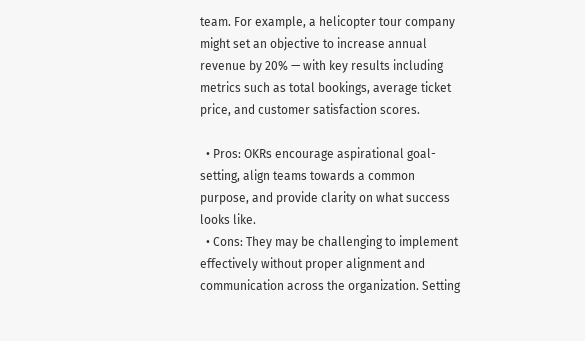team. For example, a helicopter tour company might set an objective to increase annual revenue by 20% — with key results including metrics such as total bookings, average ticket price, and customer satisfaction scores.

  • Pros: OKRs encourage aspirational goal-setting, align teams towards a common purpose, and provide clarity on what success looks like.
  • Cons: They may be challenging to implement effectively without proper alignment and communication across the organization. Setting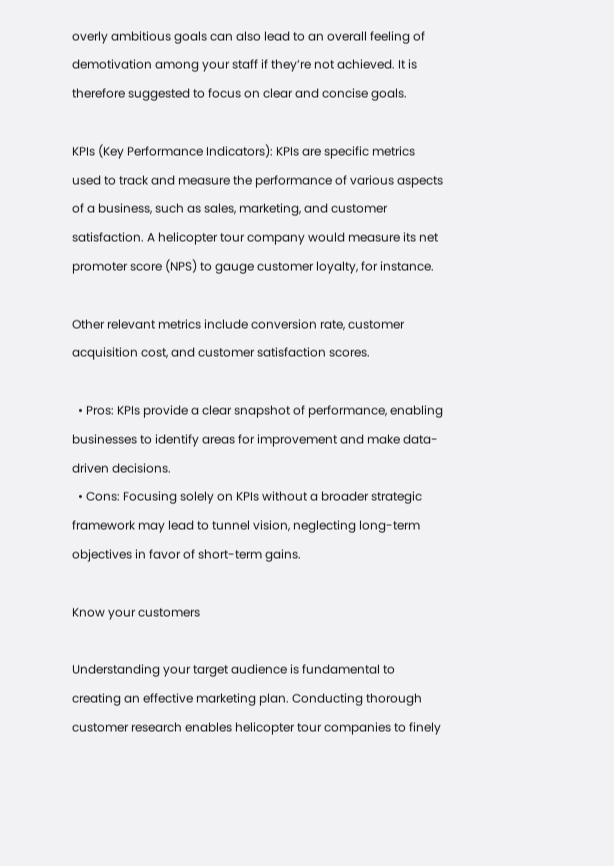overly ambitious goals can also lead to an overall feeling of demotivation among your staff if they’re not achieved. It is therefore suggested to focus on clear and concise goals.

KPIs (Key Performance Indicators): KPIs are specific metrics used to track and measure the performance of various aspects of a business, such as sales, marketing, and customer satisfaction. A helicopter tour company would measure its net promoter score (NPS) to gauge customer loyalty, for instance.

Other relevant metrics include conversion rate, customer acquisition cost, and customer satisfaction scores.

  • Pros: KPIs provide a clear snapshot of performance, enabling businesses to identify areas for improvement and make data-driven decisions.
  • Cons: Focusing solely on KPIs without a broader strategic framework may lead to tunnel vision, neglecting long-term objectives in favor of short-term gains.

Know your customers

Understanding your target audience is fundamental to creating an effective marketing plan. Conducting thorough customer research enables helicopter tour companies to finely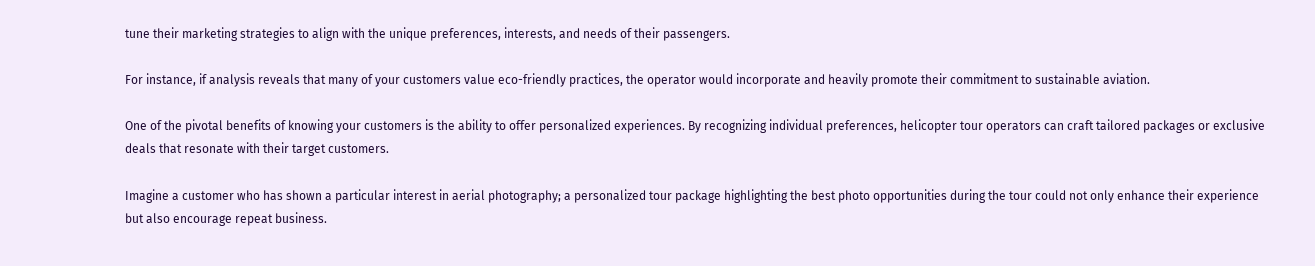tune their marketing strategies to align with the unique preferences, interests, and needs of their passengers.

For instance, if analysis reveals that many of your customers value eco-friendly practices, the operator would incorporate and heavily promote their commitment to sustainable aviation.

One of the pivotal benefits of knowing your customers is the ability to offer personalized experiences. By recognizing individual preferences, helicopter tour operators can craft tailored packages or exclusive deals that resonate with their target customers.

Imagine a customer who has shown a particular interest in aerial photography; a personalized tour package highlighting the best photo opportunities during the tour could not only enhance their experience but also encourage repeat business.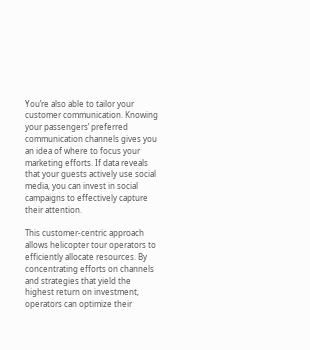You’re also able to tailor your customer communication. Knowing your passengers’ preferred communication channels gives you an idea of where to focus your marketing efforts. If data reveals that your guests actively use social media, you can invest in social campaigns to effectively capture their attention.

This customer-centric approach allows helicopter tour operators to efficiently allocate resources. By concentrating efforts on channels and strategies that yield the highest return on investment, operators can optimize their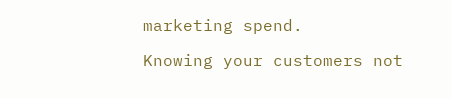marketing spend.

Knowing your customers not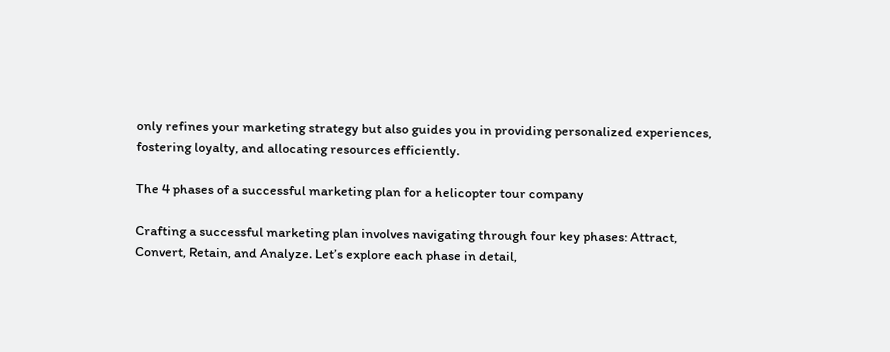only refines your marketing strategy but also guides you in providing personalized experiences, fostering loyalty, and allocating resources efficiently.

The 4 phases of a successful marketing plan for a helicopter tour company

Crafting a successful marketing plan involves navigating through four key phases: Attract, Convert, Retain, and Analyze. Let’s explore each phase in detail,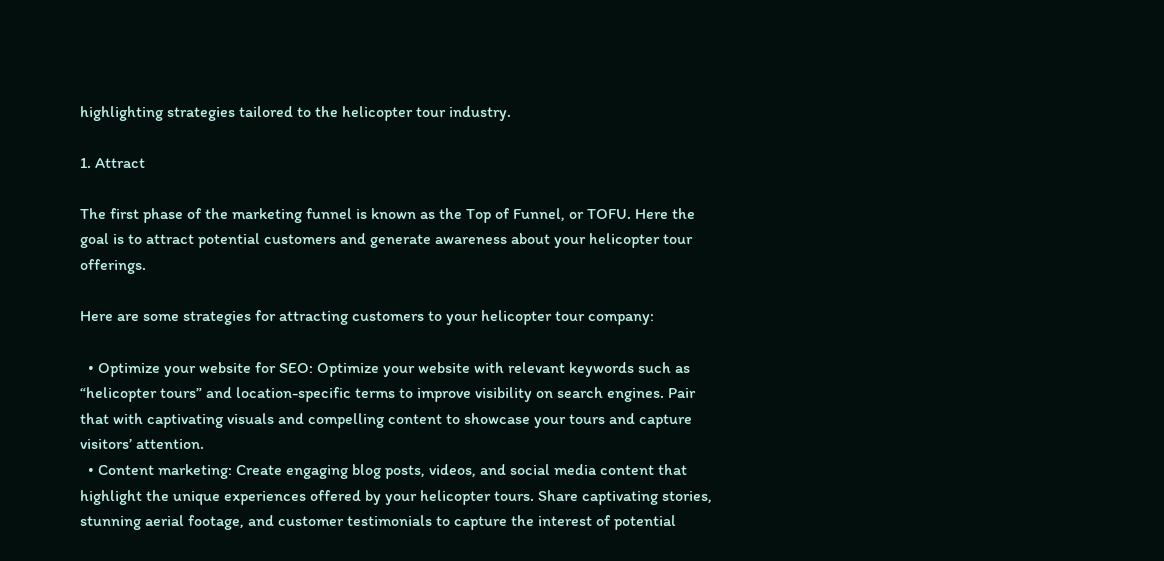highlighting strategies tailored to the helicopter tour industry.

1. Attract

The first phase of the marketing funnel is known as the Top of Funnel, or TOFU. Here the goal is to attract potential customers and generate awareness about your helicopter tour offerings.

Here are some strategies for attracting customers to your helicopter tour company:

  • Optimize your website for SEO: Optimize your website with relevant keywords such as “helicopter tours” and location-specific terms to improve visibility on search engines. Pair that with captivating visuals and compelling content to showcase your tours and capture visitors’ attention.
  • Content marketing: Create engaging blog posts, videos, and social media content that highlight the unique experiences offered by your helicopter tours. Share captivating stories, stunning aerial footage, and customer testimonials to capture the interest of potential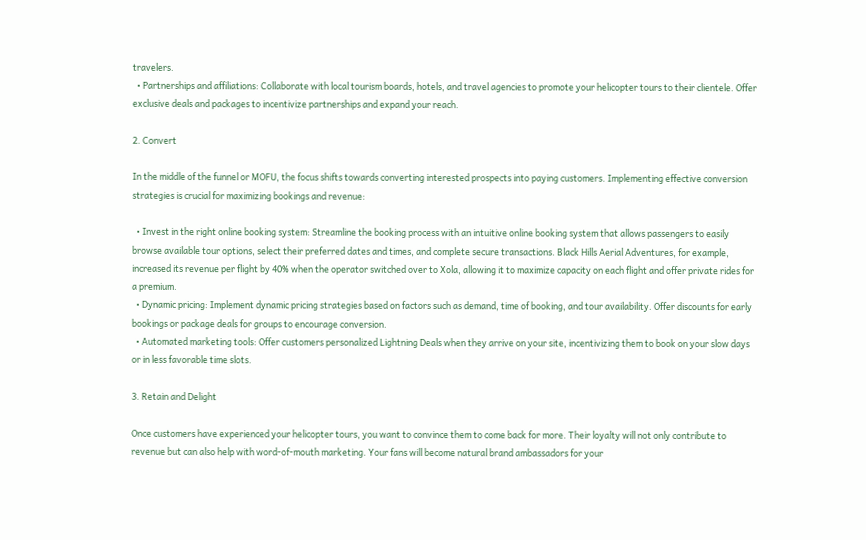travelers.
  • Partnerships and affiliations: Collaborate with local tourism boards, hotels, and travel agencies to promote your helicopter tours to their clientele. Offer exclusive deals and packages to incentivize partnerships and expand your reach.

2. Convert

In the middle of the funnel or MOFU, the focus shifts towards converting interested prospects into paying customers. Implementing effective conversion strategies is crucial for maximizing bookings and revenue:

  • Invest in the right online booking system: Streamline the booking process with an intuitive online booking system that allows passengers to easily browse available tour options, select their preferred dates and times, and complete secure transactions. Black Hills Aerial Adventures, for example, increased its revenue per flight by 40% when the operator switched over to Xola, allowing it to maximize capacity on each flight and offer private rides for a premium.
  • Dynamic pricing: Implement dynamic pricing strategies based on factors such as demand, time of booking, and tour availability. Offer discounts for early bookings or package deals for groups to encourage conversion.
  • Automated marketing tools: Offer customers personalized Lightning Deals when they arrive on your site, incentivizing them to book on your slow days or in less favorable time slots.

3. Retain and Delight

Once customers have experienced your helicopter tours, you want to convince them to come back for more. Their loyalty will not only contribute to revenue but can also help with word-of-mouth marketing. Your fans will become natural brand ambassadors for your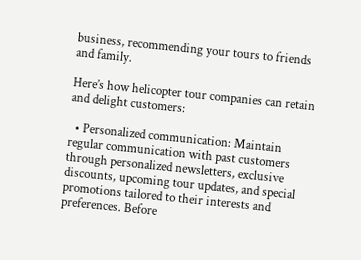business, recommending your tours to friends and family.

Here’s how helicopter tour companies can retain and delight customers:

  • Personalized communication: Maintain regular communication with past customers through personalized newsletters, exclusive discounts, upcoming tour updates, and special promotions tailored to their interests and preferences. Before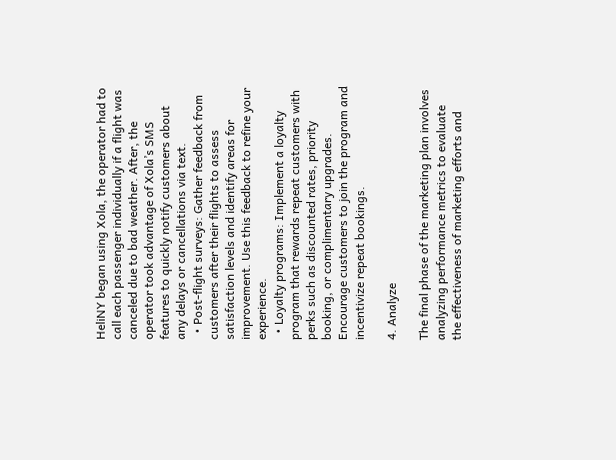HeliNY began using Xola, the operator had to call each passenger individually if a flight was canceled due to bad weather. After, the operator took advantage of Xola’s SMS features to quickly notify customers about any delays or cancellations via text.
  • Post-flight surveys: Gather feedback from customers after their flights to assess satisfaction levels and identify areas for improvement. Use this feedback to refine your experience.
  • Loyalty programs: Implement a loyalty program that rewards repeat customers with perks such as discounted rates, priority booking, or complimentary upgrades. Encourage customers to join the program and incentivize repeat bookings.

4. Analyze

The final phase of the marketing plan involves analyzing performance metrics to evaluate the effectiveness of marketing efforts and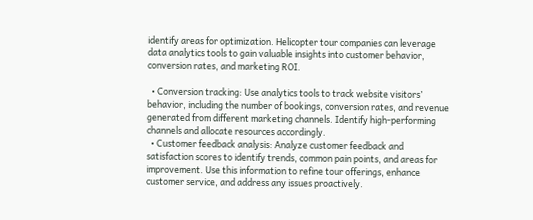identify areas for optimization. Helicopter tour companies can leverage data analytics tools to gain valuable insights into customer behavior, conversion rates, and marketing ROI.

  • Conversion tracking: Use analytics tools to track website visitors’ behavior, including the number of bookings, conversion rates, and revenue generated from different marketing channels. Identify high-performing channels and allocate resources accordingly.
  • Customer feedback analysis: Analyze customer feedback and satisfaction scores to identify trends, common pain points, and areas for improvement. Use this information to refine tour offerings, enhance customer service, and address any issues proactively.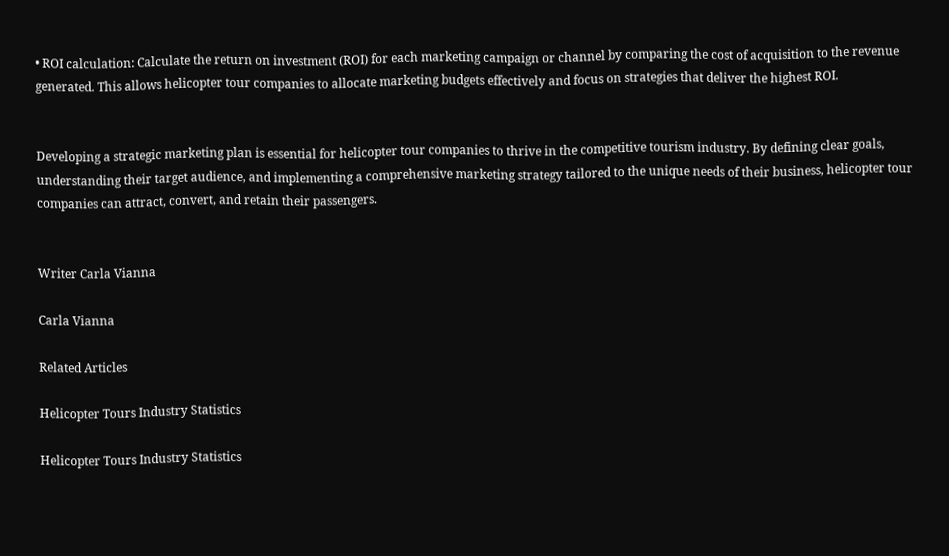• ROI calculation: Calculate the return on investment (ROI) for each marketing campaign or channel by comparing the cost of acquisition to the revenue generated. This allows helicopter tour companies to allocate marketing budgets effectively and focus on strategies that deliver the highest ROI.


Developing a strategic marketing plan is essential for helicopter tour companies to thrive in the competitive tourism industry. By defining clear goals, understanding their target audience, and implementing a comprehensive marketing strategy tailored to the unique needs of their business, helicopter tour companies can attract, convert, and retain their passengers.


Writer Carla Vianna

Carla Vianna

Related Articles

Helicopter Tours Industry Statistics

Helicopter Tours Industry Statistics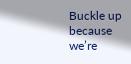Buckle up because we’re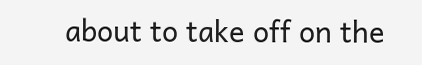about to take off on the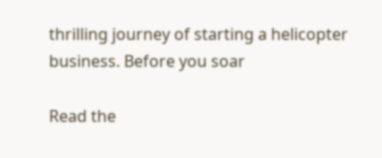thrilling journey of starting a helicopter business. Before you soar

Read the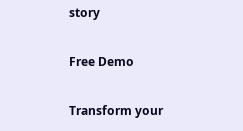story

Free Demo

Transform your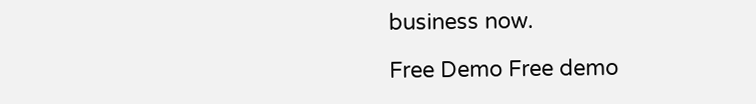business now.

Free Demo Free demo